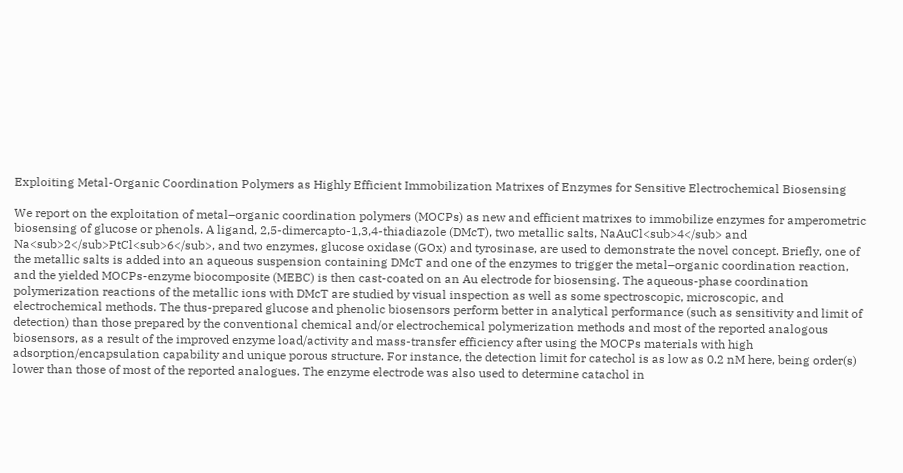Exploiting Metal-Organic Coordination Polymers as Highly Efficient Immobilization Matrixes of Enzymes for Sensitive Electrochemical Biosensing

We report on the exploitation of metal–organic coordination polymers (MOCPs) as new and efficient matrixes to immobilize enzymes for amperometric biosensing of glucose or phenols. A ligand, 2,5-dimercapto-1,3,4-thiadiazole (DMcT), two metallic salts, NaAuCl<sub>4</sub> and Na<sub>2</sub>PtCl<sub>6</sub>, and two enzymes, glucose oxidase (GOx) and tyrosinase, are used to demonstrate the novel concept. Briefly, one of the metallic salts is added into an aqueous suspension containing DMcT and one of the enzymes to trigger the metal–organic coordination reaction, and the yielded MOCPs-enzyme biocomposite (MEBC) is then cast-coated on an Au electrode for biosensing. The aqueous-phase coordination polymerization reactions of the metallic ions with DMcT are studied by visual inspection as well as some spectroscopic, microscopic, and electrochemical methods. The thus-prepared glucose and phenolic biosensors perform better in analytical performance (such as sensitivity and limit of detection) than those prepared by the conventional chemical and/or electrochemical polymerization methods and most of the reported analogous biosensors, as a result of the improved enzyme load/activity and mass-transfer efficiency after using the MOCPs materials with high adsorption/encapsulation capability and unique porous structure. For instance, the detection limit for catechol is as low as 0.2 nM here, being order(s) lower than those of most of the reported analogues. The enzyme electrode was also used to determine catachol in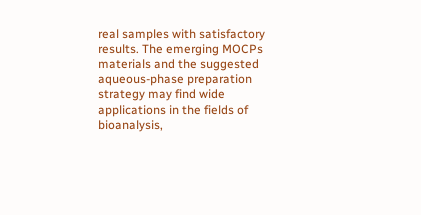real samples with satisfactory results. The emerging MOCPs materials and the suggested aqueous-phase preparation strategy may find wide applications in the fields of bioanalysis,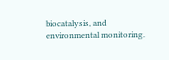biocatalysis, and environmental monitoring.